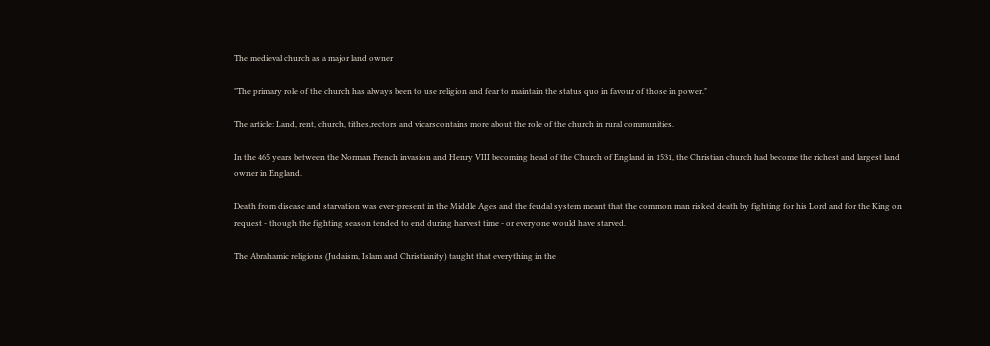The medieval church as a major land owner

"The primary role of the church has always been to use religion and fear to maintain the status quo in favour of those in power."

The article: Land, rent, church, tithes,rectors and vicarscontains more about the role of the church in rural communities.

In the 465 years between the Norman French invasion and Henry VIII becoming head of the Church of England in 1531, the Christian church had become the richest and largest land owner in England.

Death from disease and starvation was ever-present in the Middle Ages and the feudal system meant that the common man risked death by fighting for his Lord and for the King on request - though the fighting season tended to end during harvest time - or everyone would have starved.

The Abrahamic religions (Judaism, Islam and Christianity) taught that everything in the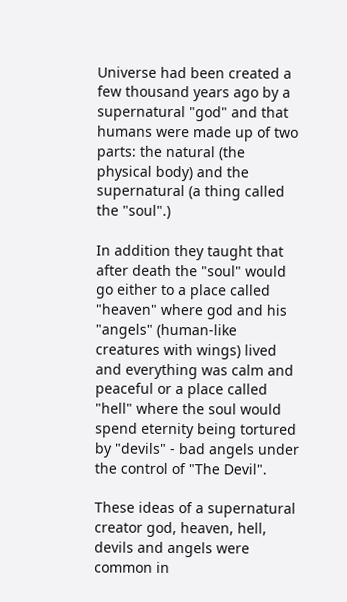Universe had been created a few thousand years ago by a supernatural "god" and that humans were made up of two parts: the natural (the physical body) and the supernatural (a thing called the "soul".)

In addition they taught that after death the "soul" would go either to a place called "heaven" where god and his "angels" (human-like creatures with wings) lived and everything was calm and peaceful or a place called "hell" where the soul would spend eternity being tortured by "devils" - bad angels under the control of "The Devil".

These ideas of a supernatural creator god, heaven, hell, devils and angels were common in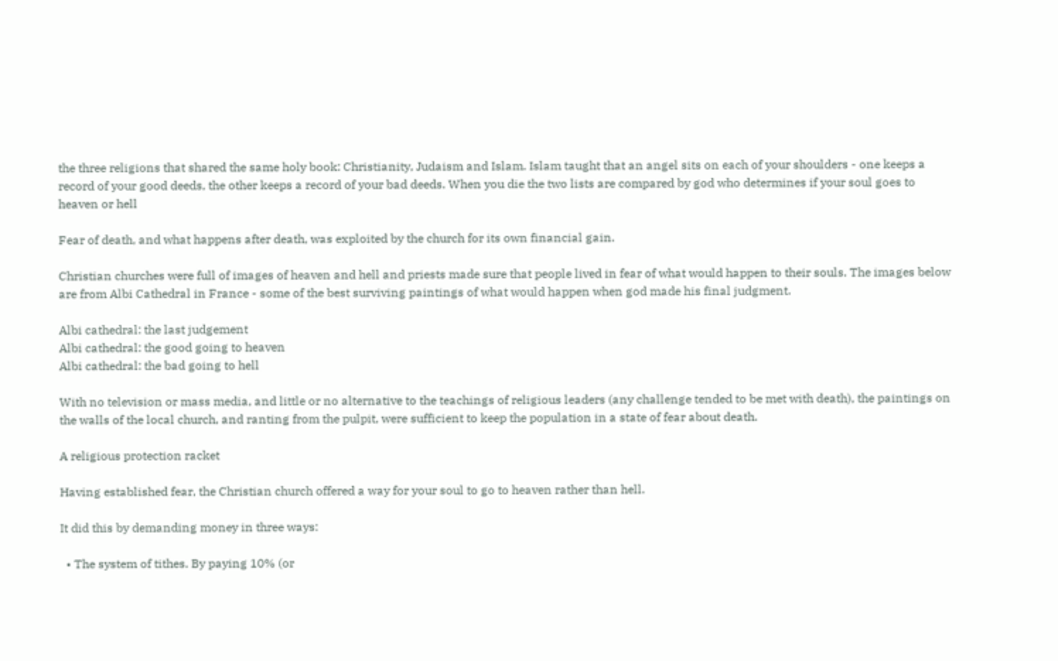the three religions that shared the same holy book: Christianity, Judaism and Islam. Islam taught that an angel sits on each of your shoulders - one keeps a record of your good deeds, the other keeps a record of your bad deeds. When you die the two lists are compared by god who determines if your soul goes to heaven or hell

Fear of death, and what happens after death, was exploited by the church for its own financial gain.

Christian churches were full of images of heaven and hell and priests made sure that people lived in fear of what would happen to their souls. The images below are from Albi Cathedral in France - some of the best surviving paintings of what would happen when god made his final judgment.

Albi cathedral: the last judgement
Albi cathedral: the good going to heaven
Albi cathedral: the bad going to hell

With no television or mass media, and little or no alternative to the teachings of religious leaders (any challenge tended to be met with death), the paintings on the walls of the local church, and ranting from the pulpit, were sufficient to keep the population in a state of fear about death.

A religious protection racket

Having established fear, the Christian church offered a way for your soul to go to heaven rather than hell.

It did this by demanding money in three ways:

  • The system of tithes. By paying 10% (or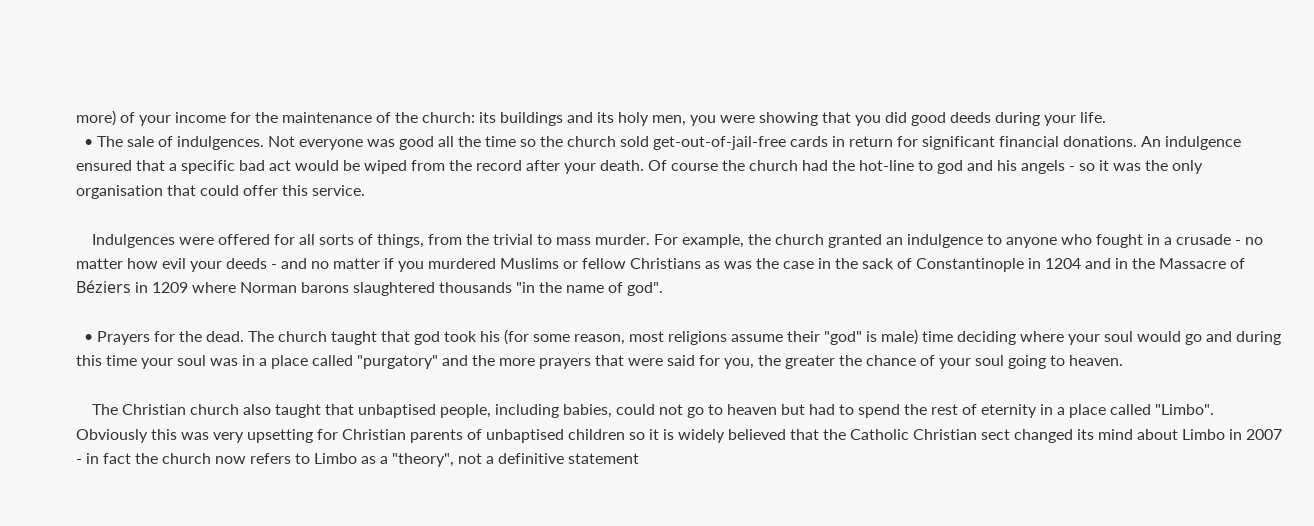more) of your income for the maintenance of the church: its buildings and its holy men, you were showing that you did good deeds during your life.
  • The sale of indulgences. Not everyone was good all the time so the church sold get-out-of-jail-free cards in return for significant financial donations. An indulgence ensured that a specific bad act would be wiped from the record after your death. Of course the church had the hot-line to god and his angels - so it was the only organisation that could offer this service.

    Indulgences were offered for all sorts of things, from the trivial to mass murder. For example, the church granted an indulgence to anyone who fought in a crusade - no matter how evil your deeds - and no matter if you murdered Muslims or fellow Christians as was the case in the sack of Constantinople in 1204 and in the Massacre of Béziers in 1209 where Norman barons slaughtered thousands "in the name of god".

  • Prayers for the dead. The church taught that god took his (for some reason, most religions assume their "god" is male) time deciding where your soul would go and during this time your soul was in a place called "purgatory" and the more prayers that were said for you, the greater the chance of your soul going to heaven.

    The Christian church also taught that unbaptised people, including babies, could not go to heaven but had to spend the rest of eternity in a place called "Limbo". Obviously this was very upsetting for Christian parents of unbaptised children so it is widely believed that the Catholic Christian sect changed its mind about Limbo in 2007 - in fact the church now refers to Limbo as a "theory", not a definitive statement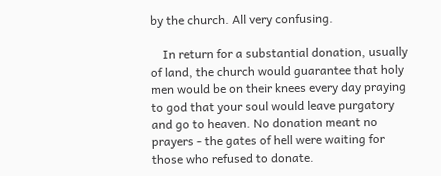by the church. All very confusing.

    In return for a substantial donation, usually of land, the church would guarantee that holy men would be on their knees every day praying to god that your soul would leave purgatory and go to heaven. No donation meant no prayers - the gates of hell were waiting for those who refused to donate.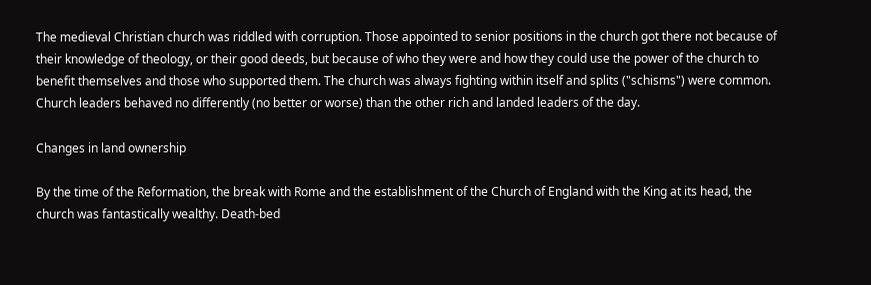The medieval Christian church was riddled with corruption. Those appointed to senior positions in the church got there not because of their knowledge of theology, or their good deeds, but because of who they were and how they could use the power of the church to benefit themselves and those who supported them. The church was always fighting within itself and splits ("schisms") were common. Church leaders behaved no differently (no better or worse) than the other rich and landed leaders of the day.

Changes in land ownership

By the time of the Reformation, the break with Rome and the establishment of the Church of England with the King at its head, the church was fantastically wealthy. Death-bed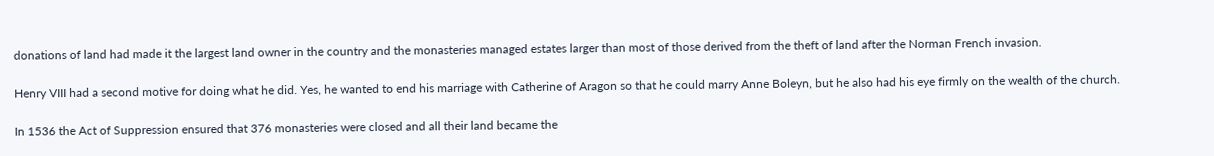donations of land had made it the largest land owner in the country and the monasteries managed estates larger than most of those derived from the theft of land after the Norman French invasion.

Henry VIII had a second motive for doing what he did. Yes, he wanted to end his marriage with Catherine of Aragon so that he could marry Anne Boleyn, but he also had his eye firmly on the wealth of the church.

In 1536 the Act of Suppression ensured that 376 monasteries were closed and all their land became the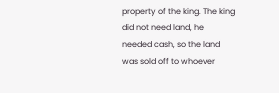property of the king. The king did not need land, he needed cash, so the land was sold off to whoever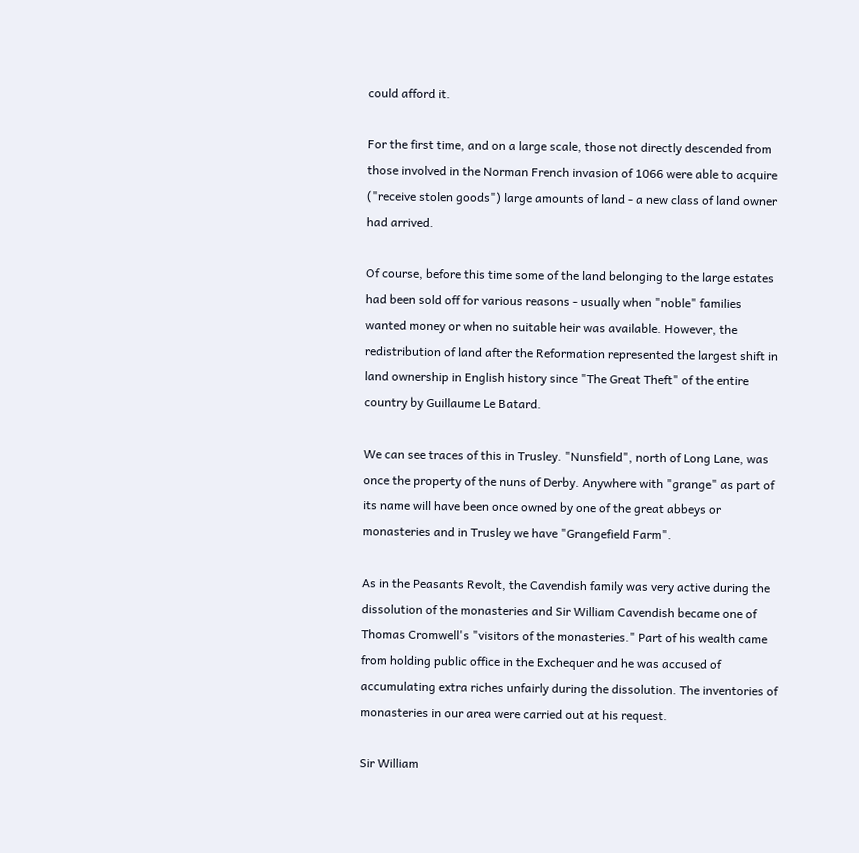could afford it.

For the first time, and on a large scale, those not directly descended from those involved in the Norman French invasion of 1066 were able to acquire ("receive stolen goods") large amounts of land - a new class of land owner had arrived.

Of course, before this time some of the land belonging to the large estates had been sold off for various reasons - usually when "noble" families wanted money or when no suitable heir was available. However, the redistribution of land after the Reformation represented the largest shift in land ownership in English history since "The Great Theft" of the entire country by Guillaume Le Batard.

We can see traces of this in Trusley. "Nunsfield", north of Long Lane, was once the property of the nuns of Derby. Anywhere with "grange" as part of its name will have been once owned by one of the great abbeys or monasteries and in Trusley we have "Grangefield Farm".

As in the Peasants Revolt, the Cavendish family was very active during the dissolution of the monasteries and Sir William Cavendish became one of Thomas Cromwell's "visitors of the monasteries." Part of his wealth came from holding public office in the Exchequer and he was accused of accumulating extra riches unfairly during the dissolution. The inventories of monasteries in our area were carried out at his request.

Sir William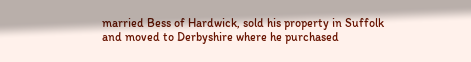married Bess of Hardwick, sold his property in Suffolk and moved to Derbyshire where he purchased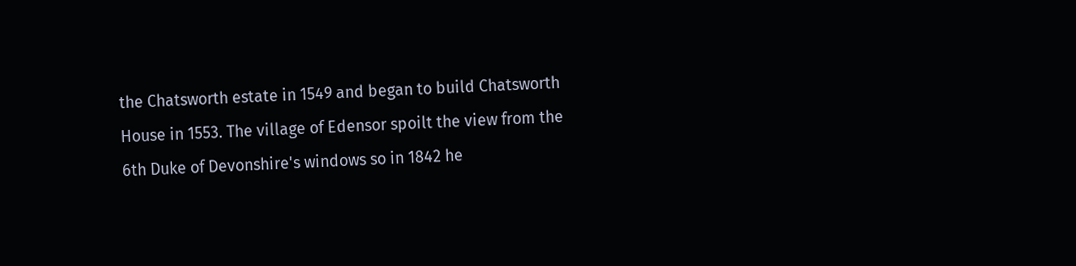the Chatsworth estate in 1549 and began to build Chatsworth House in 1553. The village of Edensor spoilt the view from the 6th Duke of Devonshire's windows so in 1842 he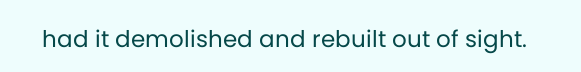had it demolished and rebuilt out of sight.